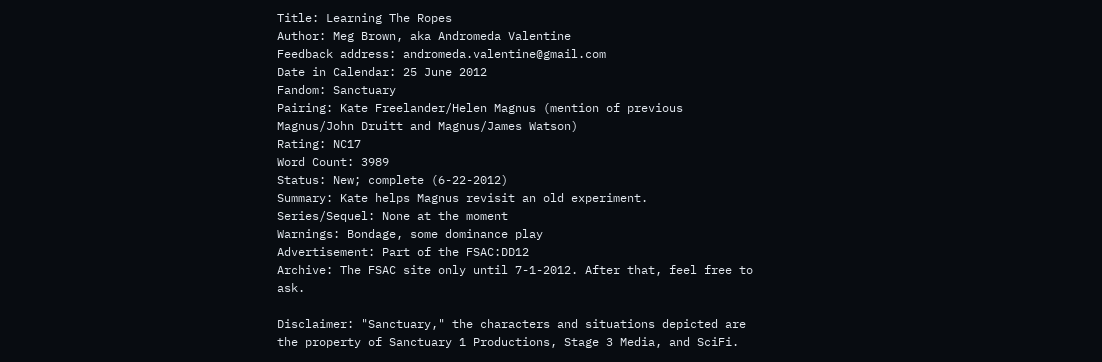Title: Learning The Ropes
Author: Meg Brown, aka Andromeda Valentine
Feedback address: andromeda.valentine@gmail.com
Date in Calendar: 25 June 2012
Fandom: Sanctuary
Pairing: Kate Freelander/Helen Magnus (mention of previous Magnus/John Druitt and Magnus/James Watson)
Rating: NC17
Word Count: 3989
Status: New; complete (6-22-2012)
Summary: Kate helps Magnus revisit an old experiment.
Series/Sequel: None at the moment
Warnings: Bondage, some dominance play
Advertisement: Part of the FSAC:DD12
Archive: The FSAC site only until 7-1-2012. After that, feel free to ask.

Disclaimer: "Sanctuary," the characters and situations depicted are the property of Sanctuary 1 Productions, Stage 3 Media, and SciFi.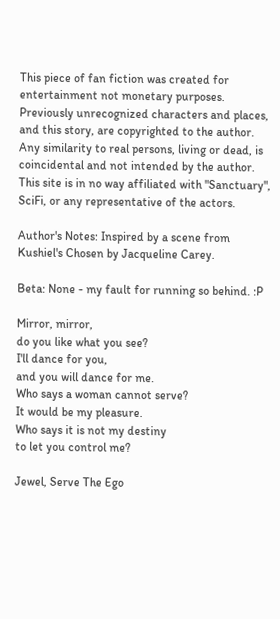This piece of fan fiction was created for entertainment not monetary purposes. Previously unrecognized characters and places, and this story, are copyrighted to the author. Any similarity to real persons, living or dead, is coincidental and not intended by the author. This site is in no way affiliated with "Sanctuary", SciFi, or any representative of the actors.

Author's Notes: Inspired by a scene from Kushiel's Chosen by Jacqueline Carey.

Beta: None - my fault for running so behind. :P

Mirror, mirror,
do you like what you see?
I'll dance for you,
and you will dance for me.
Who says a woman cannot serve?
It would be my pleasure.
Who says it is not my destiny
to let you control me?

Jewel, Serve The Ego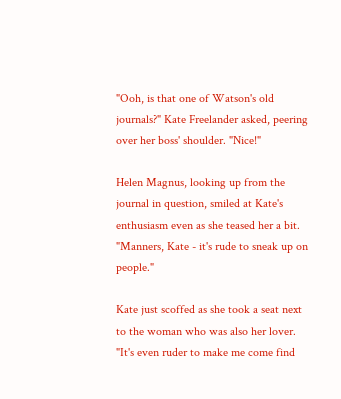"Ooh, is that one of Watson's old journals?" Kate Freelander asked, peering over her boss' shoulder. "Nice!"

Helen Magnus, looking up from the journal in question, smiled at Kate's enthusiasm even as she teased her a bit. "Manners, Kate - it's rude to sneak up on people."

Kate just scoffed as she took a seat next to the woman who was also her lover. "It's even ruder to make me come find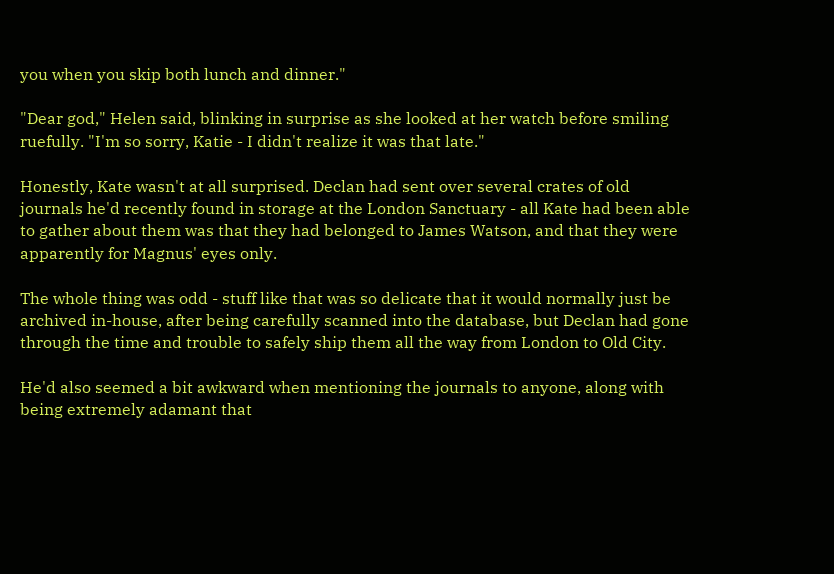you when you skip both lunch and dinner."

"Dear god," Helen said, blinking in surprise as she looked at her watch before smiling ruefully. "I'm so sorry, Katie - I didn't realize it was that late."

Honestly, Kate wasn't at all surprised. Declan had sent over several crates of old journals he'd recently found in storage at the London Sanctuary - all Kate had been able to gather about them was that they had belonged to James Watson, and that they were apparently for Magnus' eyes only.

The whole thing was odd - stuff like that was so delicate that it would normally just be archived in-house, after being carefully scanned into the database, but Declan had gone through the time and trouble to safely ship them all the way from London to Old City.

He'd also seemed a bit awkward when mentioning the journals to anyone, along with being extremely adamant that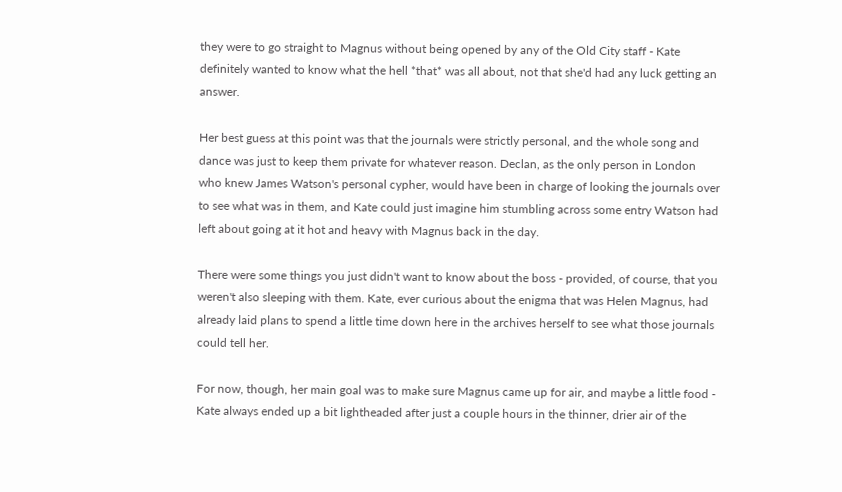they were to go straight to Magnus without being opened by any of the Old City staff - Kate definitely wanted to know what the hell *that* was all about, not that she'd had any luck getting an answer.

Her best guess at this point was that the journals were strictly personal, and the whole song and dance was just to keep them private for whatever reason. Declan, as the only person in London who knew James Watson's personal cypher, would have been in charge of looking the journals over to see what was in them, and Kate could just imagine him stumbling across some entry Watson had left about going at it hot and heavy with Magnus back in the day.

There were some things you just didn't want to know about the boss - provided, of course, that you weren't also sleeping with them. Kate, ever curious about the enigma that was Helen Magnus, had already laid plans to spend a little time down here in the archives herself to see what those journals could tell her.

For now, though, her main goal was to make sure Magnus came up for air, and maybe a little food - Kate always ended up a bit lightheaded after just a couple hours in the thinner, drier air of the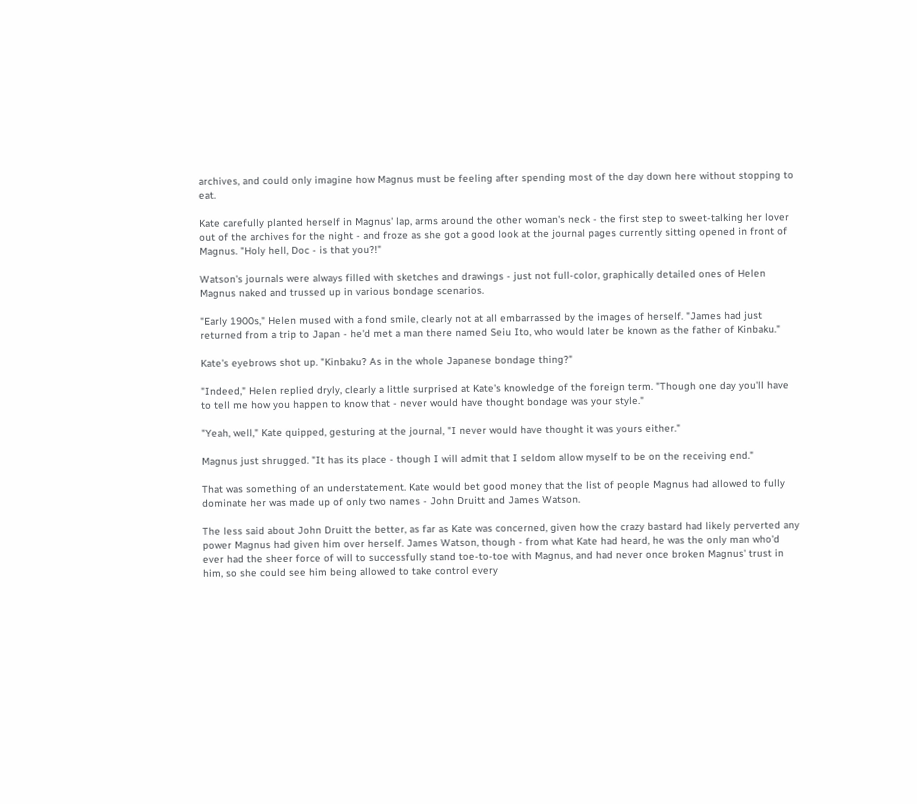archives, and could only imagine how Magnus must be feeling after spending most of the day down here without stopping to eat.

Kate carefully planted herself in Magnus' lap, arms around the other woman's neck - the first step to sweet-talking her lover out of the archives for the night - and froze as she got a good look at the journal pages currently sitting opened in front of Magnus. "Holy hell, Doc - is that you?!"

Watson's journals were always filled with sketches and drawings - just not full-color, graphically detailed ones of Helen Magnus naked and trussed up in various bondage scenarios.

"Early 1900s," Helen mused with a fond smile, clearly not at all embarrassed by the images of herself. "James had just returned from a trip to Japan - he'd met a man there named Seiu Ito, who would later be known as the father of Kinbaku."

Kate's eyebrows shot up. "Kinbaku? As in the whole Japanese bondage thing?"

"Indeed," Helen replied dryly, clearly a little surprised at Kate's knowledge of the foreign term. "Though one day you'll have to tell me how you happen to know that - never would have thought bondage was your style."

"Yeah, well," Kate quipped, gesturing at the journal, "I never would have thought it was yours either."

Magnus just shrugged. "It has its place - though I will admit that I seldom allow myself to be on the receiving end."

That was something of an understatement. Kate would bet good money that the list of people Magnus had allowed to fully dominate her was made up of only two names - John Druitt and James Watson.

The less said about John Druitt the better, as far as Kate was concerned, given how the crazy bastard had likely perverted any power Magnus had given him over herself. James Watson, though - from what Kate had heard, he was the only man who'd ever had the sheer force of will to successfully stand toe-to-toe with Magnus, and had never once broken Magnus' trust in him, so she could see him being allowed to take control every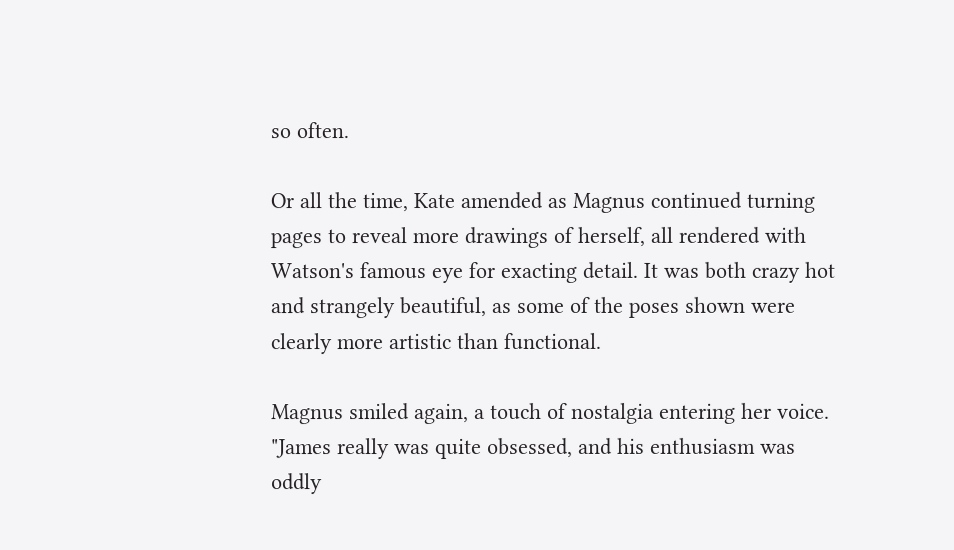so often.

Or all the time, Kate amended as Magnus continued turning pages to reveal more drawings of herself, all rendered with Watson's famous eye for exacting detail. It was both crazy hot and strangely beautiful, as some of the poses shown were clearly more artistic than functional.

Magnus smiled again, a touch of nostalgia entering her voice. "James really was quite obsessed, and his enthusiasm was oddly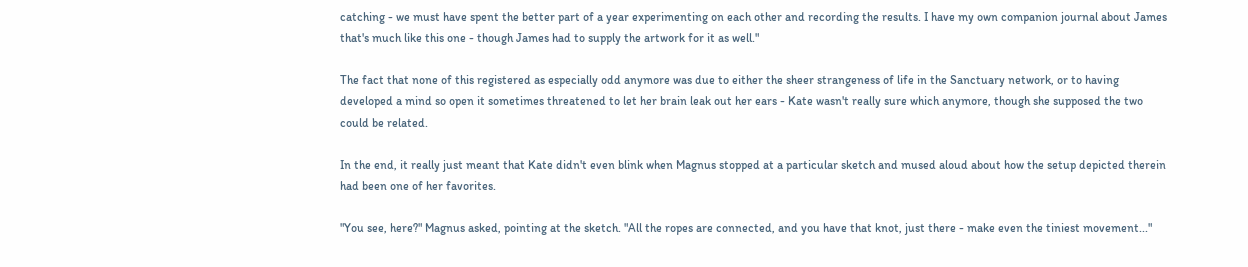catching - we must have spent the better part of a year experimenting on each other and recording the results. I have my own companion journal about James that's much like this one - though James had to supply the artwork for it as well."

The fact that none of this registered as especially odd anymore was due to either the sheer strangeness of life in the Sanctuary network, or to having developed a mind so open it sometimes threatened to let her brain leak out her ears - Kate wasn't really sure which anymore, though she supposed the two could be related.

In the end, it really just meant that Kate didn't even blink when Magnus stopped at a particular sketch and mused aloud about how the setup depicted therein had been one of her favorites.

"You see, here?" Magnus asked, pointing at the sketch. "All the ropes are connected, and you have that knot, just there - make even the tiniest movement..."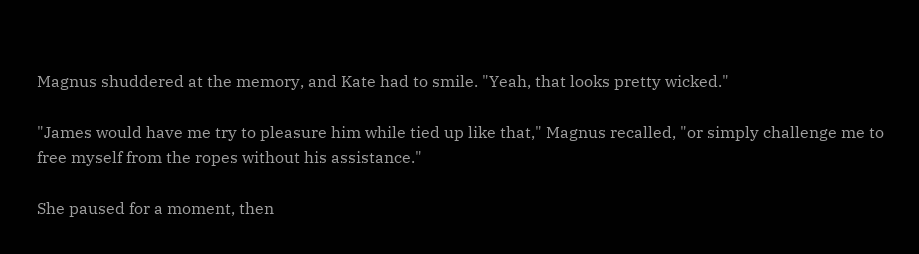Magnus shuddered at the memory, and Kate had to smile. "Yeah, that looks pretty wicked."

"James would have me try to pleasure him while tied up like that," Magnus recalled, "or simply challenge me to free myself from the ropes without his assistance."

She paused for a moment, then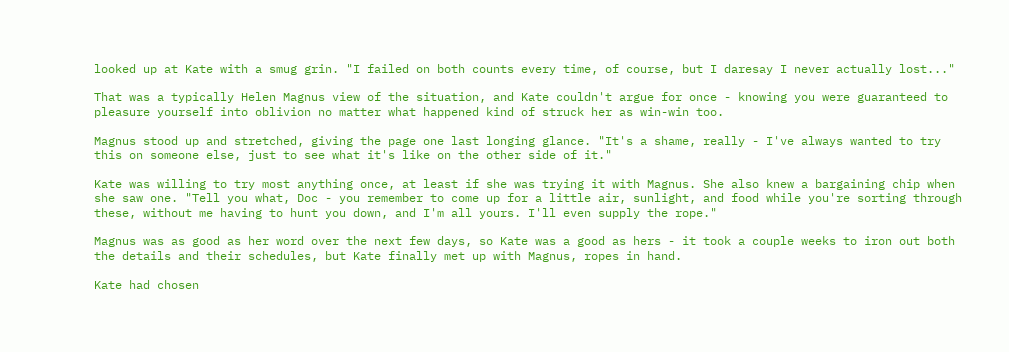looked up at Kate with a smug grin. "I failed on both counts every time, of course, but I daresay I never actually lost..."

That was a typically Helen Magnus view of the situation, and Kate couldn't argue for once - knowing you were guaranteed to pleasure yourself into oblivion no matter what happened kind of struck her as win-win too.

Magnus stood up and stretched, giving the page one last longing glance. "It's a shame, really - I've always wanted to try this on someone else, just to see what it's like on the other side of it."

Kate was willing to try most anything once, at least if she was trying it with Magnus. She also knew a bargaining chip when she saw one. "Tell you what, Doc - you remember to come up for a little air, sunlight, and food while you're sorting through these, without me having to hunt you down, and I'm all yours. I'll even supply the rope."

Magnus was as good as her word over the next few days, so Kate was a good as hers - it took a couple weeks to iron out both the details and their schedules, but Kate finally met up with Magnus, ropes in hand.

Kate had chosen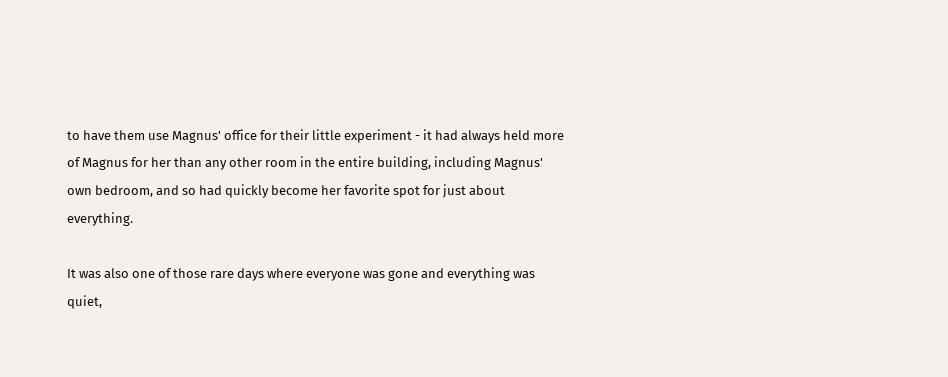to have them use Magnus' office for their little experiment - it had always held more of Magnus for her than any other room in the entire building, including Magnus' own bedroom, and so had quickly become her favorite spot for just about everything.

It was also one of those rare days where everyone was gone and everything was quiet,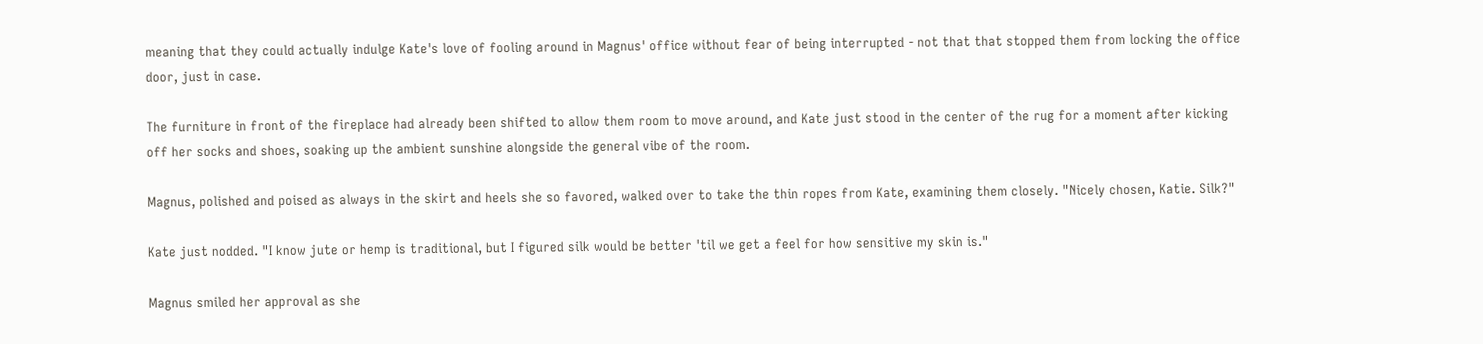meaning that they could actually indulge Kate's love of fooling around in Magnus' office without fear of being interrupted - not that that stopped them from locking the office door, just in case.

The furniture in front of the fireplace had already been shifted to allow them room to move around, and Kate just stood in the center of the rug for a moment after kicking off her socks and shoes, soaking up the ambient sunshine alongside the general vibe of the room.

Magnus, polished and poised as always in the skirt and heels she so favored, walked over to take the thin ropes from Kate, examining them closely. "Nicely chosen, Katie. Silk?"

Kate just nodded. "I know jute or hemp is traditional, but I figured silk would be better 'til we get a feel for how sensitive my skin is."

Magnus smiled her approval as she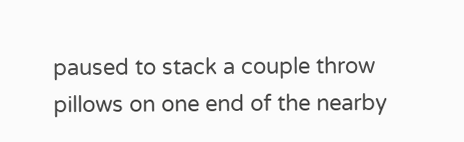paused to stack a couple throw pillows on one end of the nearby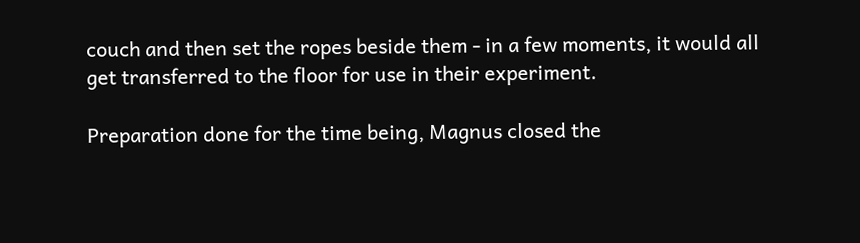couch and then set the ropes beside them - in a few moments, it would all get transferred to the floor for use in their experiment.

Preparation done for the time being, Magnus closed the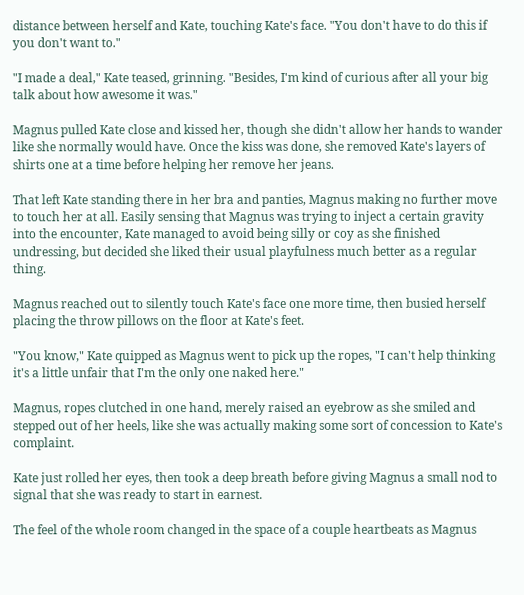distance between herself and Kate, touching Kate's face. "You don't have to do this if you don't want to."

"I made a deal," Kate teased, grinning. "Besides, I'm kind of curious after all your big talk about how awesome it was."

Magnus pulled Kate close and kissed her, though she didn't allow her hands to wander like she normally would have. Once the kiss was done, she removed Kate's layers of shirts one at a time before helping her remove her jeans.

That left Kate standing there in her bra and panties, Magnus making no further move to touch her at all. Easily sensing that Magnus was trying to inject a certain gravity into the encounter, Kate managed to avoid being silly or coy as she finished undressing, but decided she liked their usual playfulness much better as a regular thing.

Magnus reached out to silently touch Kate's face one more time, then busied herself placing the throw pillows on the floor at Kate's feet.

"You know," Kate quipped as Magnus went to pick up the ropes, "I can't help thinking it's a little unfair that I'm the only one naked here."

Magnus, ropes clutched in one hand, merely raised an eyebrow as she smiled and stepped out of her heels, like she was actually making some sort of concession to Kate's complaint.

Kate just rolled her eyes, then took a deep breath before giving Magnus a small nod to signal that she was ready to start in earnest.

The feel of the whole room changed in the space of a couple heartbeats as Magnus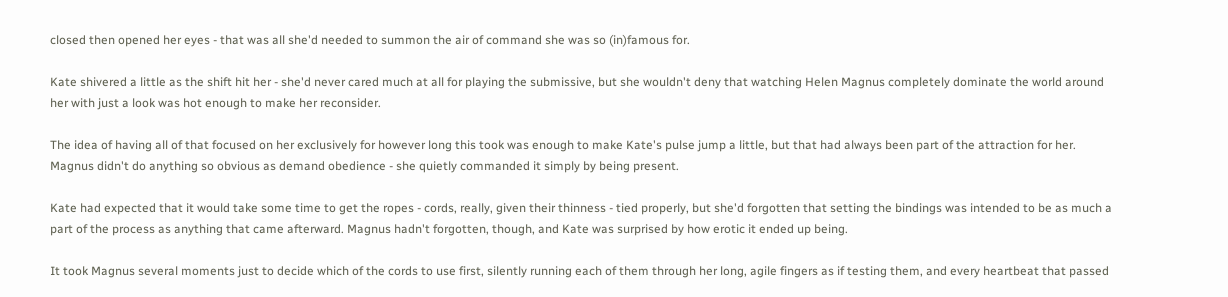closed then opened her eyes - that was all she'd needed to summon the air of command she was so (in)famous for.

Kate shivered a little as the shift hit her - she'd never cared much at all for playing the submissive, but she wouldn't deny that watching Helen Magnus completely dominate the world around her with just a look was hot enough to make her reconsider.

The idea of having all of that focused on her exclusively for however long this took was enough to make Kate's pulse jump a little, but that had always been part of the attraction for her. Magnus didn't do anything so obvious as demand obedience - she quietly commanded it simply by being present.

Kate had expected that it would take some time to get the ropes - cords, really, given their thinness - tied properly, but she'd forgotten that setting the bindings was intended to be as much a part of the process as anything that came afterward. Magnus hadn't forgotten, though, and Kate was surprised by how erotic it ended up being.

It took Magnus several moments just to decide which of the cords to use first, silently running each of them through her long, agile fingers as if testing them, and every heartbeat that passed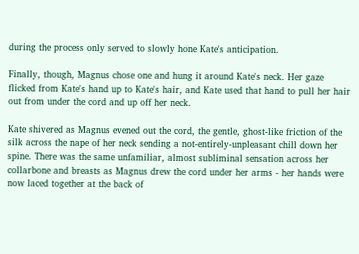during the process only served to slowly hone Kate's anticipation.

Finally, though, Magnus chose one and hung it around Kate's neck. Her gaze flicked from Kate's hand up to Kate's hair, and Kate used that hand to pull her hair out from under the cord and up off her neck.

Kate shivered as Magnus evened out the cord, the gentle, ghost-like friction of the silk across the nape of her neck sending a not-entirely-unpleasant chill down her spine. There was the same unfamiliar, almost subliminal sensation across her collarbone and breasts as Magnus drew the cord under her arms - her hands were now laced together at the back of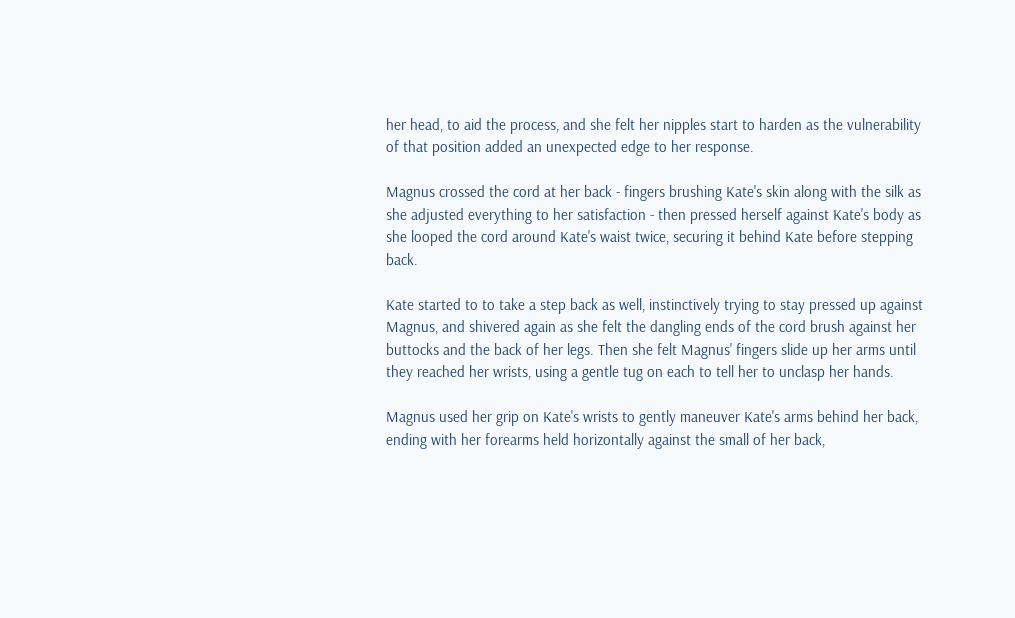her head, to aid the process, and she felt her nipples start to harden as the vulnerability of that position added an unexpected edge to her response.

Magnus crossed the cord at her back - fingers brushing Kate's skin along with the silk as she adjusted everything to her satisfaction - then pressed herself against Kate's body as she looped the cord around Kate's waist twice, securing it behind Kate before stepping back.

Kate started to to take a step back as well, instinctively trying to stay pressed up against Magnus, and shivered again as she felt the dangling ends of the cord brush against her buttocks and the back of her legs. Then she felt Magnus' fingers slide up her arms until they reached her wrists, using a gentle tug on each to tell her to unclasp her hands.

Magnus used her grip on Kate's wrists to gently maneuver Kate's arms behind her back, ending with her forearms held horizontally against the small of her back,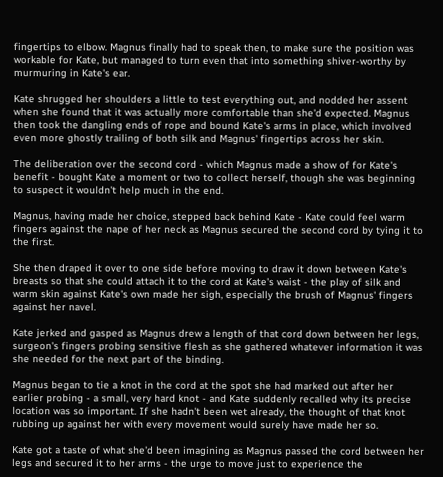fingertips to elbow. Magnus finally had to speak then, to make sure the position was workable for Kate, but managed to turn even that into something shiver-worthy by murmuring in Kate's ear.

Kate shrugged her shoulders a little to test everything out, and nodded her assent when she found that it was actually more comfortable than she'd expected. Magnus then took the dangling ends of rope and bound Kate's arms in place, which involved even more ghostly trailing of both silk and Magnus' fingertips across her skin.

The deliberation over the second cord - which Magnus made a show of for Kate's benefit - bought Kate a moment or two to collect herself, though she was beginning to suspect it wouldn't help much in the end.

Magnus, having made her choice, stepped back behind Kate - Kate could feel warm fingers against the nape of her neck as Magnus secured the second cord by tying it to the first.

She then draped it over to one side before moving to draw it down between Kate's breasts so that she could attach it to the cord at Kate's waist - the play of silk and warm skin against Kate's own made her sigh, especially the brush of Magnus' fingers against her navel.

Kate jerked and gasped as Magnus drew a length of that cord down between her legs, surgeon's fingers probing sensitive flesh as she gathered whatever information it was she needed for the next part of the binding.

Magnus began to tie a knot in the cord at the spot she had marked out after her earlier probing - a small, very hard knot - and Kate suddenly recalled why its precise location was so important. If she hadn't been wet already, the thought of that knot rubbing up against her with every movement would surely have made her so.

Kate got a taste of what she'd been imagining as Magnus passed the cord between her legs and secured it to her arms - the urge to move just to experience the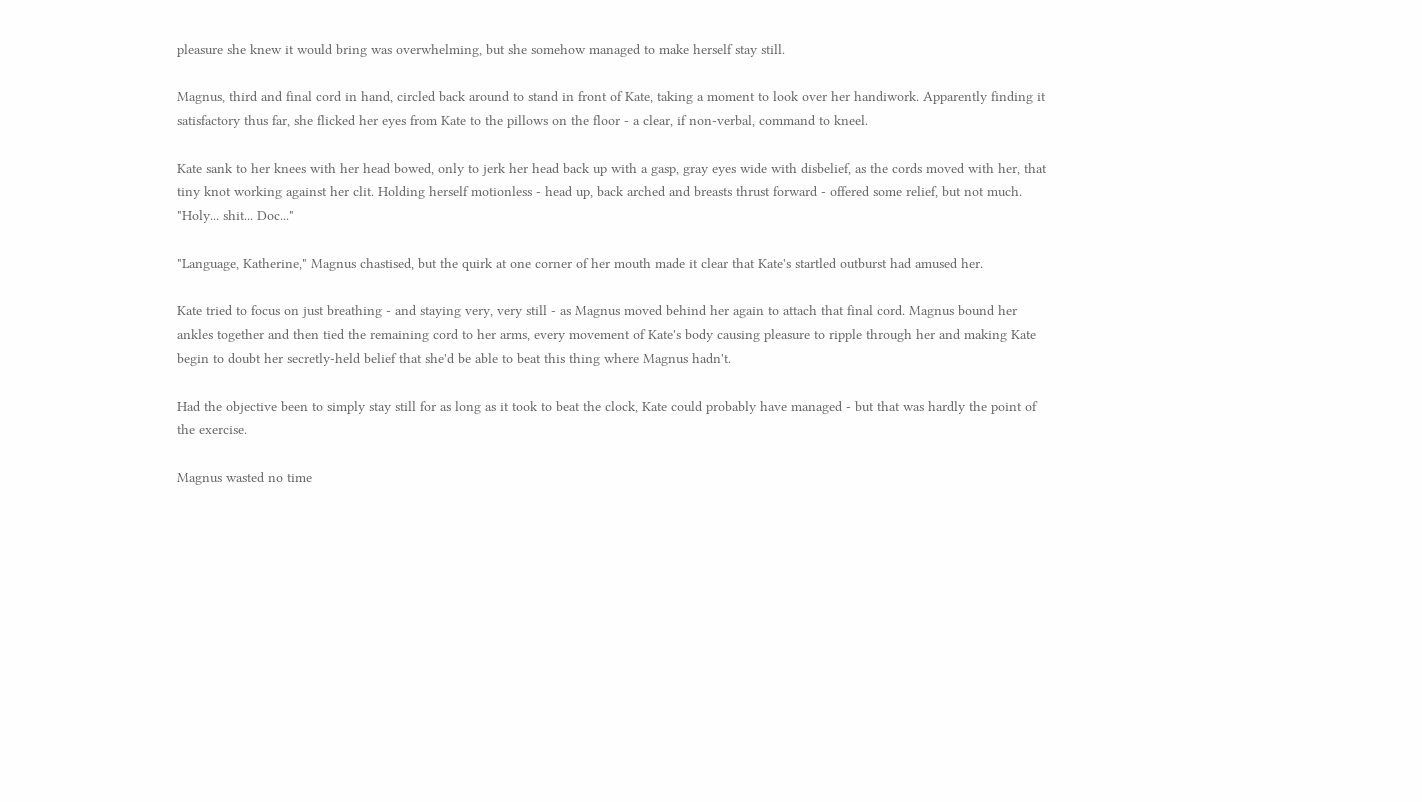pleasure she knew it would bring was overwhelming, but she somehow managed to make herself stay still.

Magnus, third and final cord in hand, circled back around to stand in front of Kate, taking a moment to look over her handiwork. Apparently finding it satisfactory thus far, she flicked her eyes from Kate to the pillows on the floor - a clear, if non-verbal, command to kneel.

Kate sank to her knees with her head bowed, only to jerk her head back up with a gasp, gray eyes wide with disbelief, as the cords moved with her, that tiny knot working against her clit. Holding herself motionless - head up, back arched and breasts thrust forward - offered some relief, but not much. "Holy... shit... Doc..."

"Language, Katherine," Magnus chastised, but the quirk at one corner of her mouth made it clear that Kate's startled outburst had amused her.

Kate tried to focus on just breathing - and staying very, very still - as Magnus moved behind her again to attach that final cord. Magnus bound her ankles together and then tied the remaining cord to her arms, every movement of Kate's body causing pleasure to ripple through her and making Kate begin to doubt her secretly-held belief that she'd be able to beat this thing where Magnus hadn't.

Had the objective been to simply stay still for as long as it took to beat the clock, Kate could probably have managed - but that was hardly the point of the exercise.

Magnus wasted no time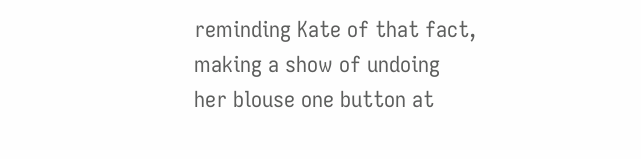reminding Kate of that fact, making a show of undoing her blouse one button at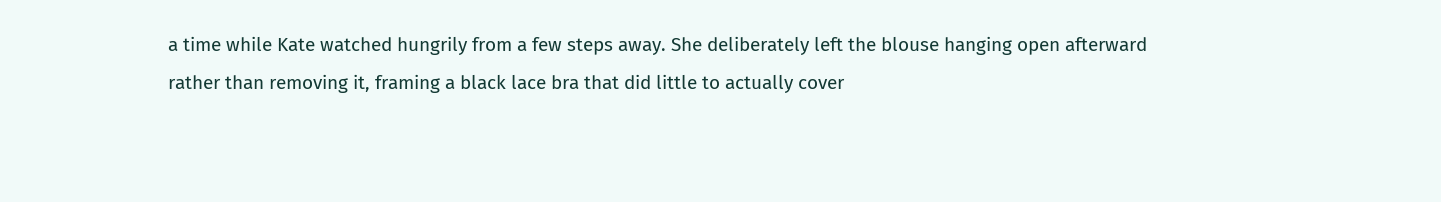a time while Kate watched hungrily from a few steps away. She deliberately left the blouse hanging open afterward rather than removing it, framing a black lace bra that did little to actually cover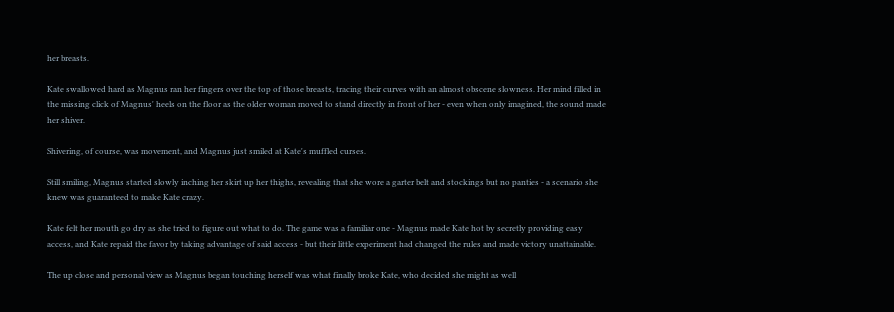her breasts.

Kate swallowed hard as Magnus ran her fingers over the top of those breasts, tracing their curves with an almost obscene slowness. Her mind filled in the missing click of Magnus' heels on the floor as the older woman moved to stand directly in front of her - even when only imagined, the sound made her shiver.

Shivering, of course, was movement, and Magnus just smiled at Kate's muffled curses.

Still smiling, Magnus started slowly inching her skirt up her thighs, revealing that she wore a garter belt and stockings but no panties - a scenario she knew was guaranteed to make Kate crazy.

Kate felt her mouth go dry as she tried to figure out what to do. The game was a familiar one - Magnus made Kate hot by secretly providing easy access, and Kate repaid the favor by taking advantage of said access - but their little experiment had changed the rules and made victory unattainable.

The up close and personal view as Magnus began touching herself was what finally broke Kate, who decided she might as well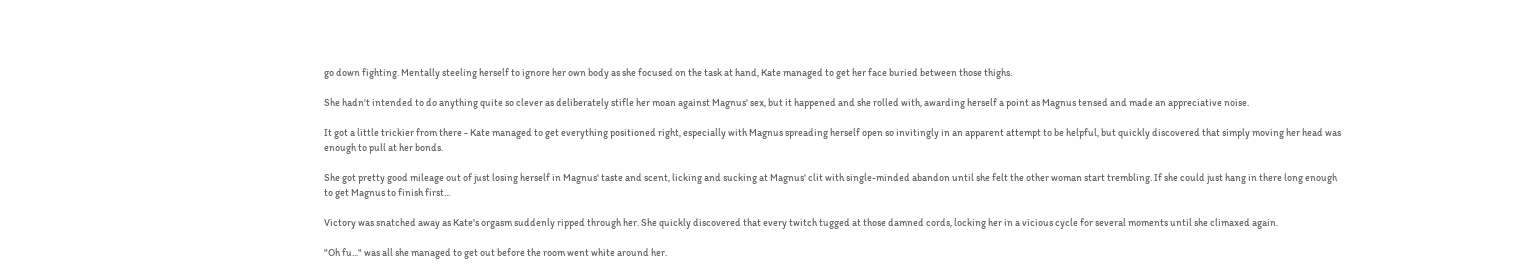go down fighting. Mentally steeling herself to ignore her own body as she focused on the task at hand, Kate managed to get her face buried between those thighs.

She hadn't intended to do anything quite so clever as deliberately stifle her moan against Magnus' sex, but it happened and she rolled with, awarding herself a point as Magnus tensed and made an appreciative noise.

It got a little trickier from there - Kate managed to get everything positioned right, especially with Magnus spreading herself open so invitingly in an apparent attempt to be helpful, but quickly discovered that simply moving her head was enough to pull at her bonds.

She got pretty good mileage out of just losing herself in Magnus' taste and scent, licking and sucking at Magnus' clit with single-minded abandon until she felt the other woman start trembling. If she could just hang in there long enough to get Magnus to finish first...

Victory was snatched away as Kate's orgasm suddenly ripped through her. She quickly discovered that every twitch tugged at those damned cords, locking her in a vicious cycle for several moments until she climaxed again.

"Oh fu..." was all she managed to get out before the room went white around her.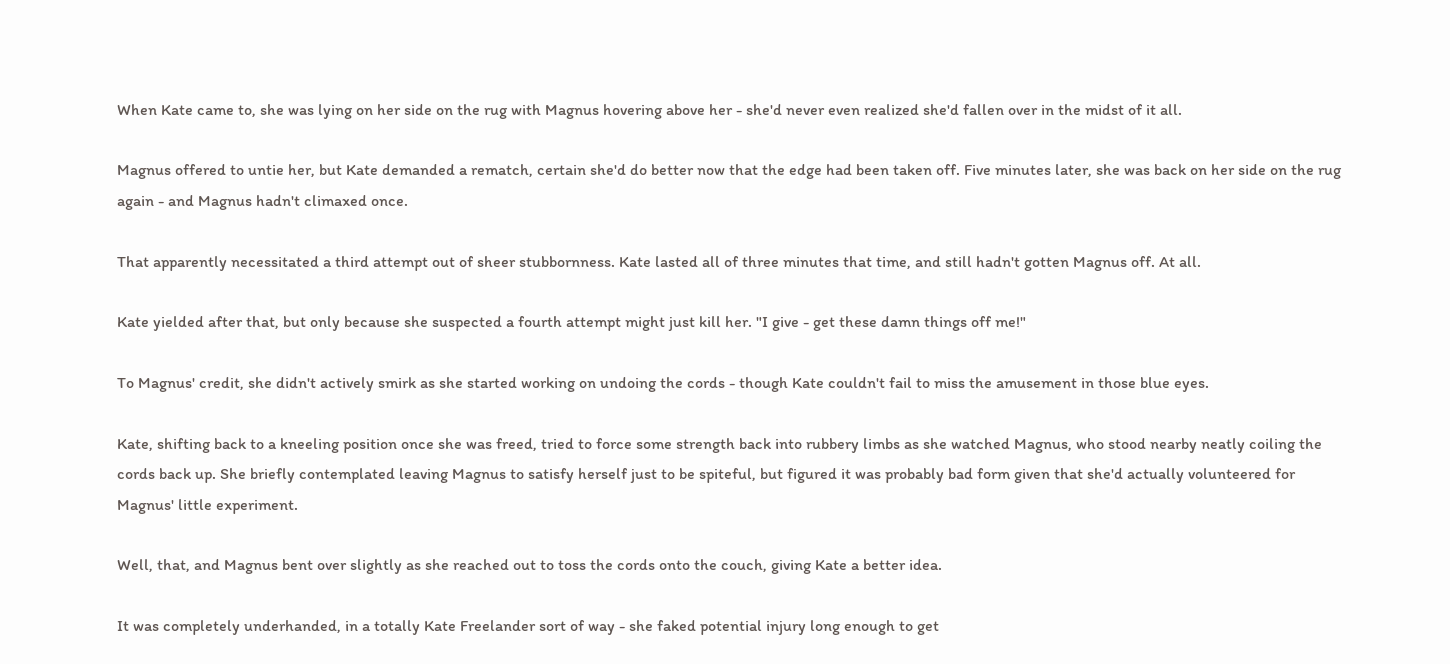When Kate came to, she was lying on her side on the rug with Magnus hovering above her - she'd never even realized she'd fallen over in the midst of it all.

Magnus offered to untie her, but Kate demanded a rematch, certain she'd do better now that the edge had been taken off. Five minutes later, she was back on her side on the rug again - and Magnus hadn't climaxed once.

That apparently necessitated a third attempt out of sheer stubbornness. Kate lasted all of three minutes that time, and still hadn't gotten Magnus off. At all.

Kate yielded after that, but only because she suspected a fourth attempt might just kill her. "I give - get these damn things off me!"

To Magnus' credit, she didn't actively smirk as she started working on undoing the cords - though Kate couldn't fail to miss the amusement in those blue eyes.

Kate, shifting back to a kneeling position once she was freed, tried to force some strength back into rubbery limbs as she watched Magnus, who stood nearby neatly coiling the cords back up. She briefly contemplated leaving Magnus to satisfy herself just to be spiteful, but figured it was probably bad form given that she'd actually volunteered for Magnus' little experiment.

Well, that, and Magnus bent over slightly as she reached out to toss the cords onto the couch, giving Kate a better idea.

It was completely underhanded, in a totally Kate Freelander sort of way - she faked potential injury long enough to get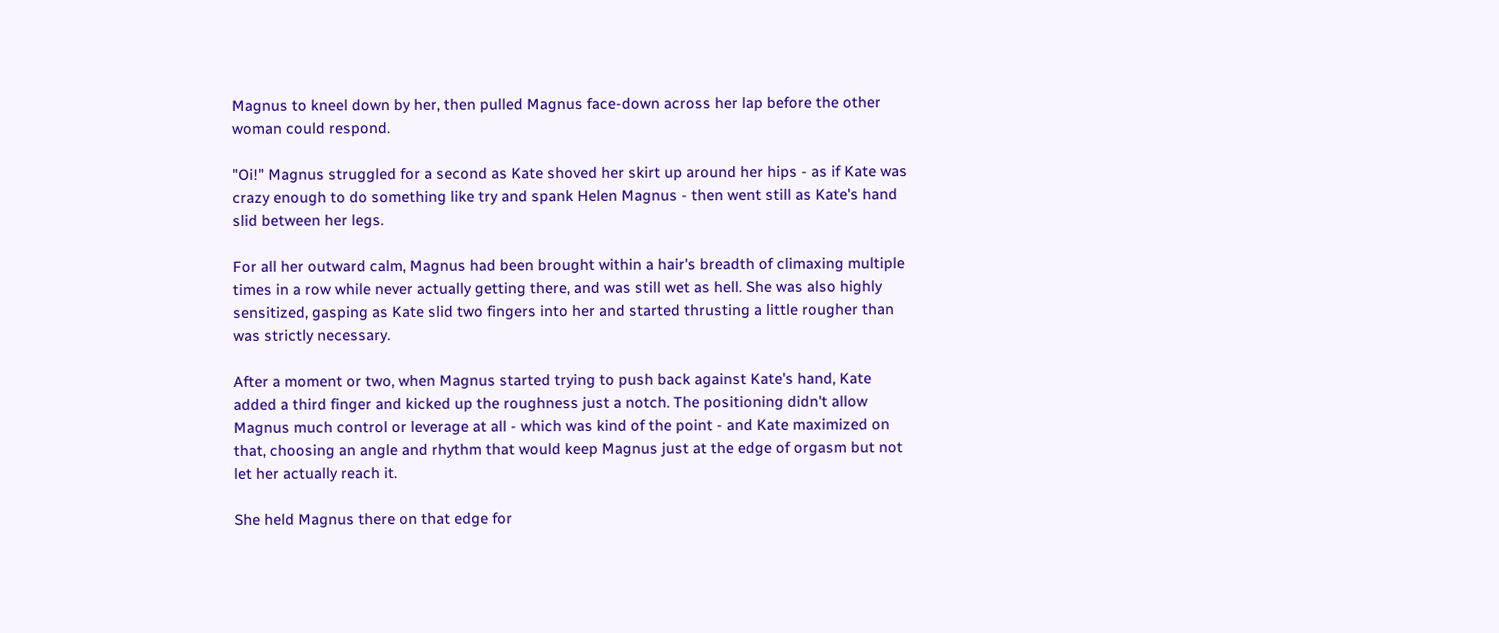Magnus to kneel down by her, then pulled Magnus face-down across her lap before the other woman could respond.

"Oi!" Magnus struggled for a second as Kate shoved her skirt up around her hips - as if Kate was crazy enough to do something like try and spank Helen Magnus - then went still as Kate's hand slid between her legs.

For all her outward calm, Magnus had been brought within a hair's breadth of climaxing multiple times in a row while never actually getting there, and was still wet as hell. She was also highly sensitized, gasping as Kate slid two fingers into her and started thrusting a little rougher than was strictly necessary.

After a moment or two, when Magnus started trying to push back against Kate's hand, Kate added a third finger and kicked up the roughness just a notch. The positioning didn't allow Magnus much control or leverage at all - which was kind of the point - and Kate maximized on that, choosing an angle and rhythm that would keep Magnus just at the edge of orgasm but not let her actually reach it.

She held Magnus there on that edge for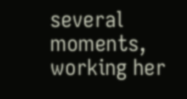several moments, working her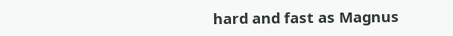hard and fast as Magnus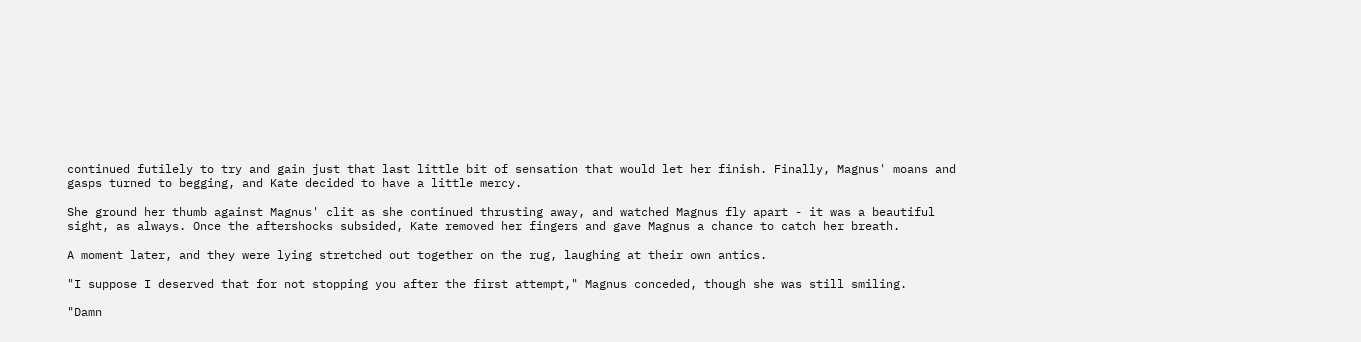continued futilely to try and gain just that last little bit of sensation that would let her finish. Finally, Magnus' moans and gasps turned to begging, and Kate decided to have a little mercy.

She ground her thumb against Magnus' clit as she continued thrusting away, and watched Magnus fly apart - it was a beautiful sight, as always. Once the aftershocks subsided, Kate removed her fingers and gave Magnus a chance to catch her breath.

A moment later, and they were lying stretched out together on the rug, laughing at their own antics.

"I suppose I deserved that for not stopping you after the first attempt," Magnus conceded, though she was still smiling.

"Damn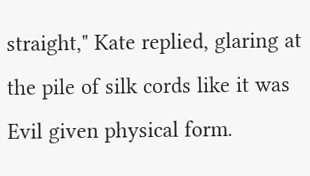straight," Kate replied, glaring at the pile of silk cords like it was Evil given physical form.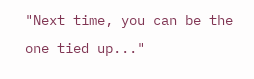"Next time, you can be the one tied up..."